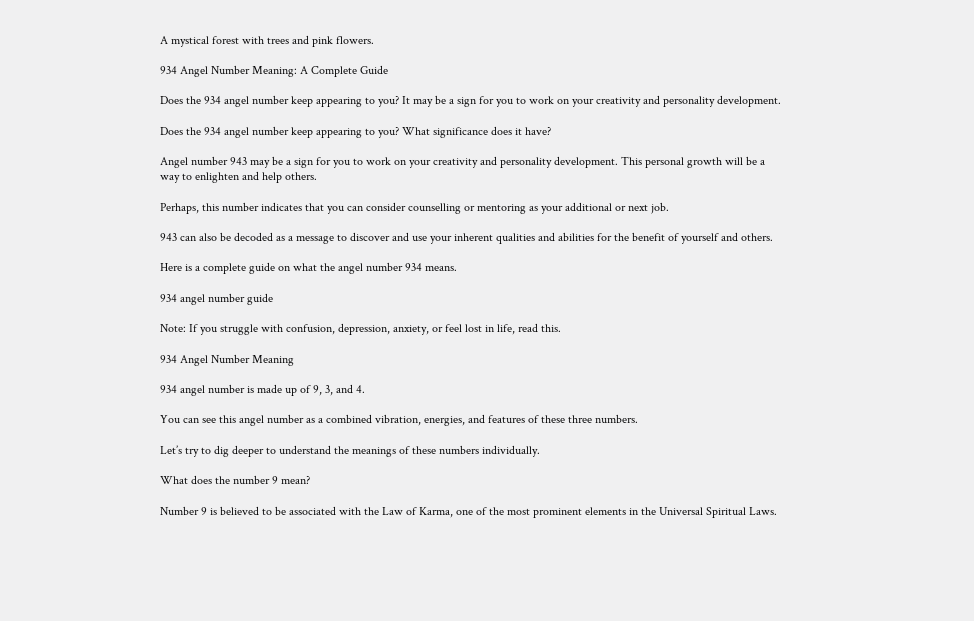A mystical forest with trees and pink flowers.

934 Angel Number Meaning: A Complete Guide

Does the 934 angel number keep appearing to you? It may be a sign for you to work on your creativity and personality development.

Does the 934 angel number keep appearing to you? What significance does it have?

Angel number 943 may be a sign for you to work on your creativity and personality development. This personal growth will be a way to enlighten and help others.

Perhaps, this number indicates that you can consider counselling or mentoring as your additional or next job.

943 can also be decoded as a message to discover and use your inherent qualities and abilities for the benefit of yourself and others.

Here is a complete guide on what the angel number 934 means.

934 angel number guide

Note: If you struggle with confusion, depression, anxiety, or feel lost in life, read this.

934 Angel Number Meaning

934 angel number is made up of 9, 3, and 4.

You can see this angel number as a combined vibration, energies, and features of these three numbers.

Let’s try to dig deeper to understand the meanings of these numbers individually.

What does the number 9 mean?

Number 9 is believed to be associated with the Law of Karma, one of the most prominent elements in the Universal Spiritual Laws.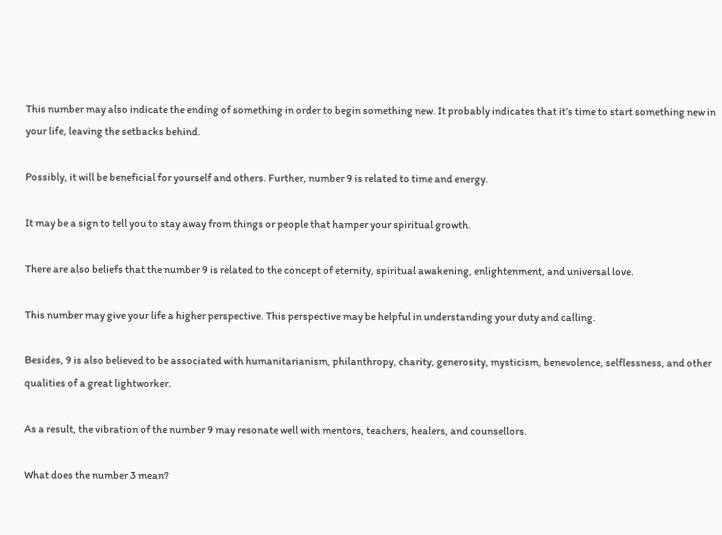This number may also indicate the ending of something in order to begin something new. It probably indicates that it’s time to start something new in your life, leaving the setbacks behind.

Possibly, it will be beneficial for yourself and others. Further, number 9 is related to time and energy.

It may be a sign to tell you to stay away from things or people that hamper your spiritual growth.

There are also beliefs that the number 9 is related to the concept of eternity, spiritual awakening, enlightenment, and universal love.

This number may give your life a higher perspective. This perspective may be helpful in understanding your duty and calling.

Besides, 9 is also believed to be associated with humanitarianism, philanthropy, charity, generosity, mysticism, benevolence, selflessness, and other qualities of a great lightworker.

As a result, the vibration of the number 9 may resonate well with mentors, teachers, healers, and counsellors.

What does the number 3 mean?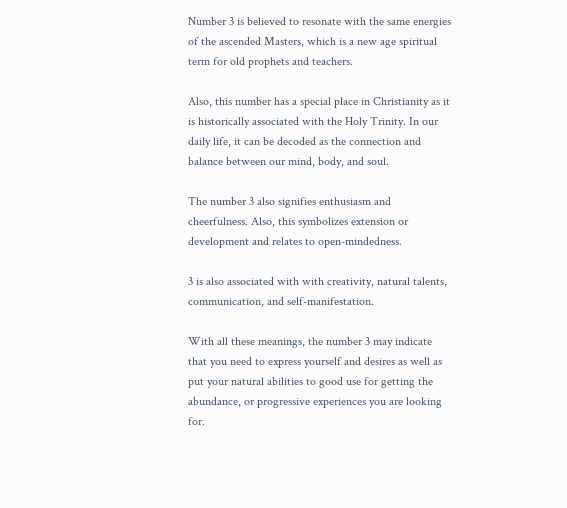Number 3 is believed to resonate with the same energies of the ascended Masters, which is a new age spiritual term for old prophets and teachers.

Also, this number has a special place in Christianity as it is historically associated with the Holy Trinity. In our daily life, it can be decoded as the connection and balance between our mind, body, and soul.

The number 3 also signifies enthusiasm and cheerfulness. Also, this symbolizes extension or development and relates to open-mindedness.

3 is also associated with with creativity, natural talents, communication, and self-manifestation.

With all these meanings, the number 3 may indicate that you need to express yourself and desires as well as put your natural abilities to good use for getting the abundance, or progressive experiences you are looking for.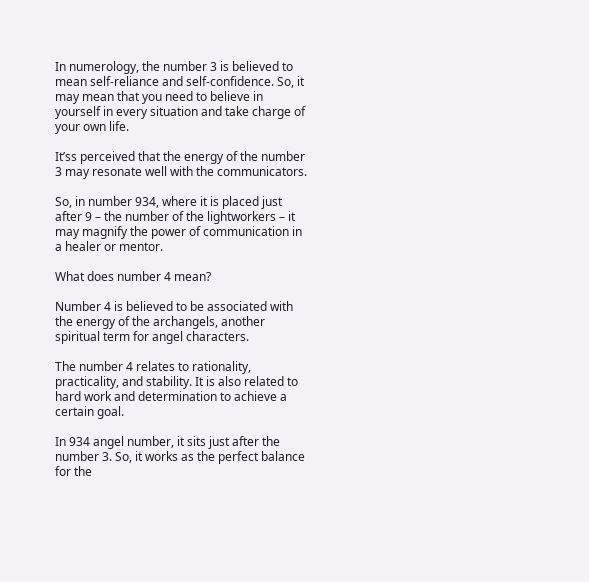In numerology, the number 3 is believed to mean self-reliance and self-confidence. So, it may mean that you need to believe in yourself in every situation and take charge of your own life.

It’ss perceived that the energy of the number 3 may resonate well with the communicators.

So, in number 934, where it is placed just after 9 – the number of the lightworkers – it may magnify the power of communication in a healer or mentor.

What does number 4 mean?

Number 4 is believed to be associated with the energy of the archangels, another spiritual term for angel characters.

The number 4 relates to rationality, practicality, and stability. It is also related to hard work and determination to achieve a certain goal.

In 934 angel number, it sits just after the number 3. So, it works as the perfect balance for the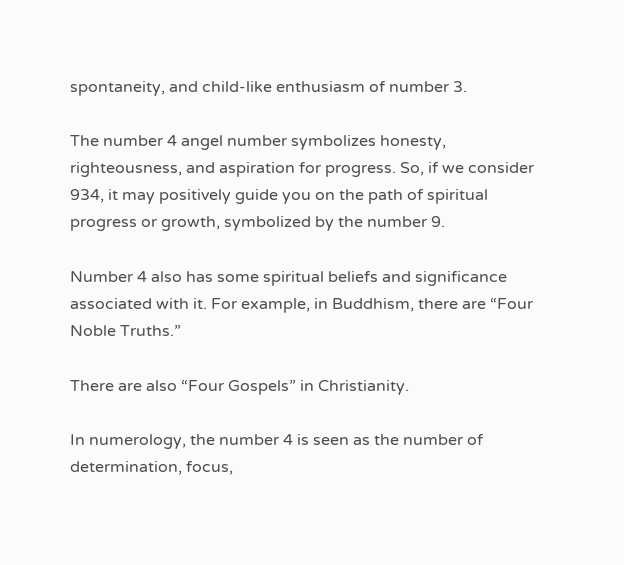spontaneity, and child-like enthusiasm of number 3.

The number 4 angel number symbolizes honesty, righteousness, and aspiration for progress. So, if we consider 934, it may positively guide you on the path of spiritual progress or growth, symbolized by the number 9.

Number 4 also has some spiritual beliefs and significance associated with it. For example, in Buddhism, there are “Four Noble Truths.”

There are also “Four Gospels” in Christianity.

In numerology, the number 4 is seen as the number of determination, focus,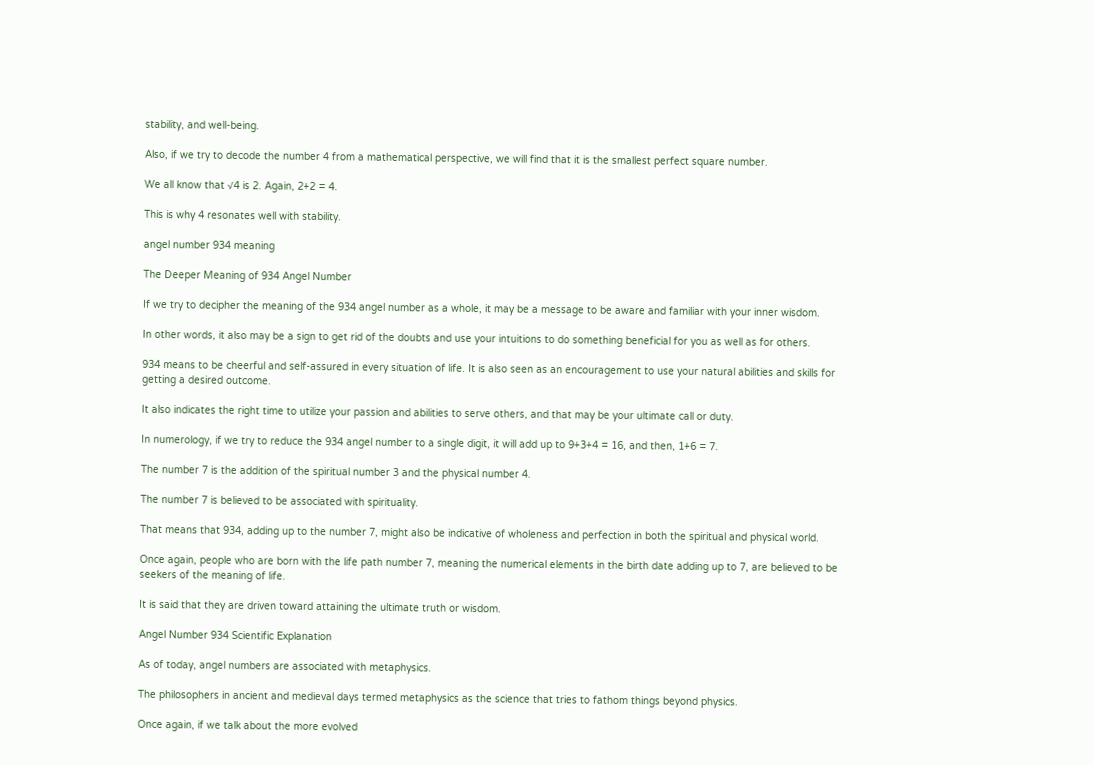stability, and well-being.

Also, if we try to decode the number 4 from a mathematical perspective, we will find that it is the smallest perfect square number.

We all know that √4 is 2. Again, 2+2 = 4.

This is why 4 resonates well with stability.

angel number 934 meaning

The Deeper Meaning of 934 Angel Number

If we try to decipher the meaning of the 934 angel number as a whole, it may be a message to be aware and familiar with your inner wisdom.

In other words, it also may be a sign to get rid of the doubts and use your intuitions to do something beneficial for you as well as for others.

934 means to be cheerful and self-assured in every situation of life. It is also seen as an encouragement to use your natural abilities and skills for getting a desired outcome.

It also indicates the right time to utilize your passion and abilities to serve others, and that may be your ultimate call or duty.

In numerology, if we try to reduce the 934 angel number to a single digit, it will add up to 9+3+4 = 16, and then, 1+6 = 7.

The number 7 is the addition of the spiritual number 3 and the physical number 4.

The number 7 is believed to be associated with spirituality.

That means that 934, adding up to the number 7, might also be indicative of wholeness and perfection in both the spiritual and physical world.

Once again, people who are born with the life path number 7, meaning the numerical elements in the birth date adding up to 7, are believed to be seekers of the meaning of life.

It is said that they are driven toward attaining the ultimate truth or wisdom.

Angel Number 934 Scientific Explanation

As of today, angel numbers are associated with metaphysics.

The philosophers in ancient and medieval days termed metaphysics as the science that tries to fathom things beyond physics.

Once again, if we talk about the more evolved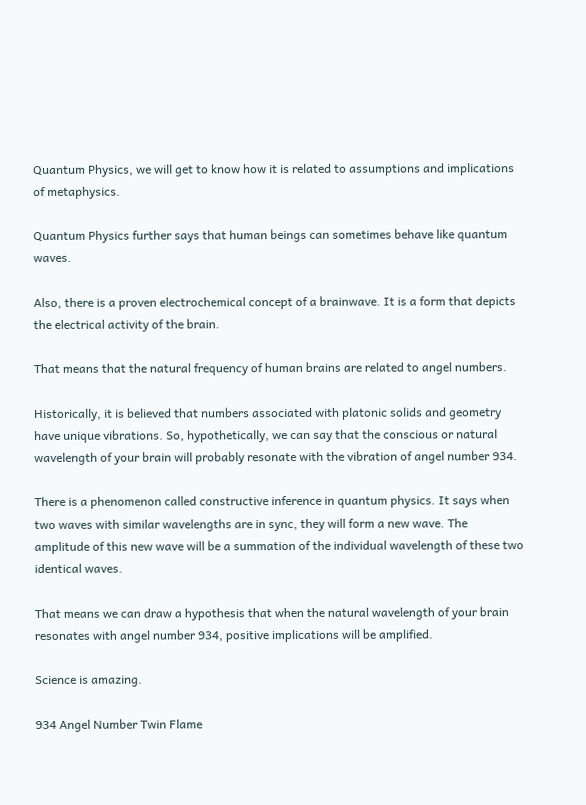Quantum Physics, we will get to know how it is related to assumptions and implications of metaphysics.

Quantum Physics further says that human beings can sometimes behave like quantum waves.

Also, there is a proven electrochemical concept of a brainwave. It is a form that depicts the electrical activity of the brain.

That means that the natural frequency of human brains are related to angel numbers.

Historically, it is believed that numbers associated with platonic solids and geometry have unique vibrations. So, hypothetically, we can say that the conscious or natural wavelength of your brain will probably resonate with the vibration of angel number 934.

There is a phenomenon called constructive inference in quantum physics. It says when two waves with similar wavelengths are in sync, they will form a new wave. The amplitude of this new wave will be a summation of the individual wavelength of these two identical waves.

That means we can draw a hypothesis that when the natural wavelength of your brain resonates with angel number 934, positive implications will be amplified.

Science is amazing.

934 Angel Number Twin Flame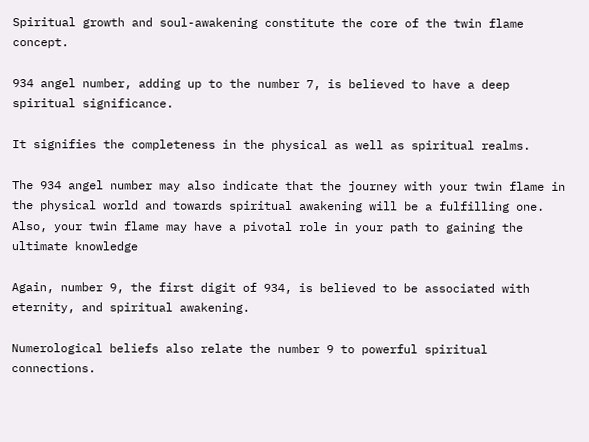Spiritual growth and soul-awakening constitute the core of the twin flame concept.

934 angel number, adding up to the number 7, is believed to have a deep spiritual significance.

It signifies the completeness in the physical as well as spiritual realms.

The 934 angel number may also indicate that the journey with your twin flame in the physical world and towards spiritual awakening will be a fulfilling one. Also, your twin flame may have a pivotal role in your path to gaining the ultimate knowledge

Again, number 9, the first digit of 934, is believed to be associated with eternity, and spiritual awakening.

Numerological beliefs also relate the number 9 to powerful spiritual connections.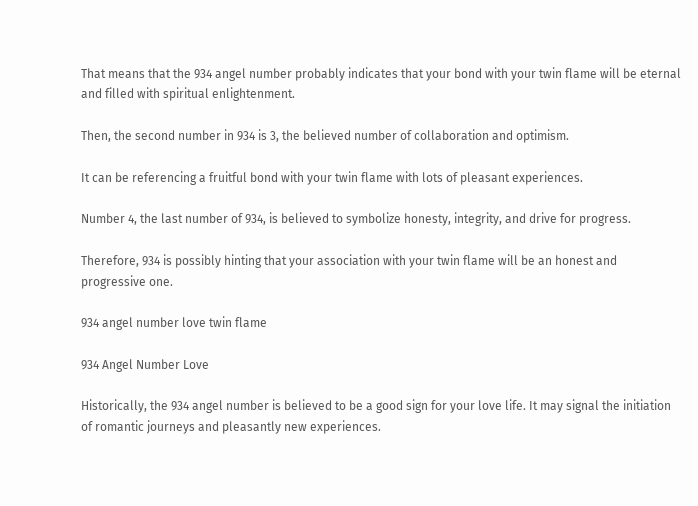That means that the 934 angel number probably indicates that your bond with your twin flame will be eternal and filled with spiritual enlightenment.

Then, the second number in 934 is 3, the believed number of collaboration and optimism.

It can be referencing a fruitful bond with your twin flame with lots of pleasant experiences.

Number 4, the last number of 934, is believed to symbolize honesty, integrity, and drive for progress.

Therefore, 934 is possibly hinting that your association with your twin flame will be an honest and progressive one.

934 angel number love twin flame

934 Angel Number Love

Historically, the 934 angel number is believed to be a good sign for your love life. It may signal the initiation of romantic journeys and pleasantly new experiences.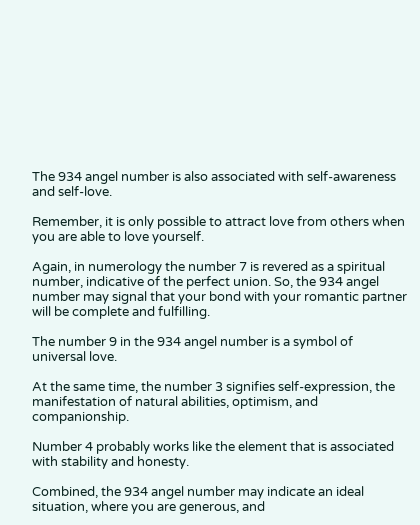The 934 angel number is also associated with self-awareness and self-love.

Remember, it is only possible to attract love from others when you are able to love yourself.

Again, in numerology the number 7 is revered as a spiritual number, indicative of the perfect union. So, the 934 angel number may signal that your bond with your romantic partner will be complete and fulfilling.

The number 9 in the 934 angel number is a symbol of universal love.

At the same time, the number 3 signifies self-expression, the manifestation of natural abilities, optimism, and companionship.

Number 4 probably works like the element that is associated with stability and honesty.

Combined, the 934 angel number may indicate an ideal situation, where you are generous, and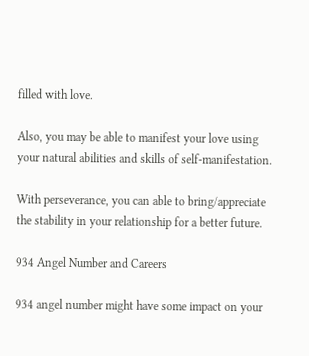filled with love.

Also, you may be able to manifest your love using your natural abilities and skills of self-manifestation.

With perseverance, you can able to bring/appreciate the stability in your relationship for a better future.

934 Angel Number and Careers

934 angel number might have some impact on your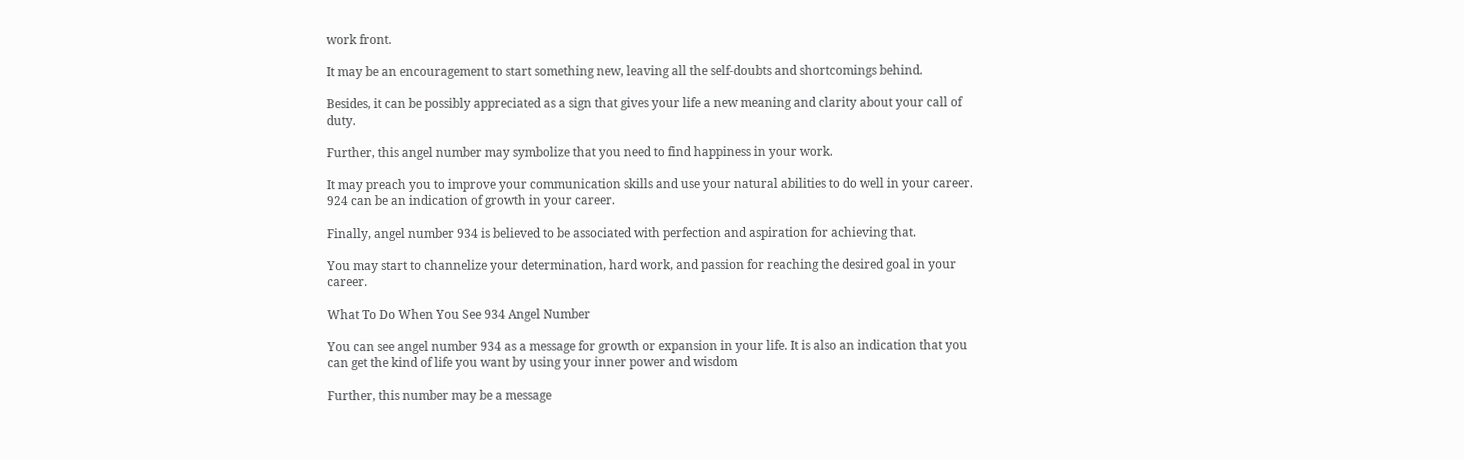work front.

It may be an encouragement to start something new, leaving all the self-doubts and shortcomings behind.

Besides, it can be possibly appreciated as a sign that gives your life a new meaning and clarity about your call of duty.

Further, this angel number may symbolize that you need to find happiness in your work.

It may preach you to improve your communication skills and use your natural abilities to do well in your career. 924 can be an indication of growth in your career.

Finally, angel number 934 is believed to be associated with perfection and aspiration for achieving that.

You may start to channelize your determination, hard work, and passion for reaching the desired goal in your career.

What To Do When You See 934 Angel Number

You can see angel number 934 as a message for growth or expansion in your life. It is also an indication that you can get the kind of life you want by using your inner power and wisdom

Further, this number may be a message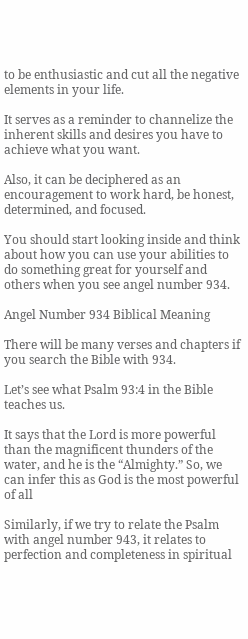to be enthusiastic and cut all the negative elements in your life.

It serves as a reminder to channelize the inherent skills and desires you have to achieve what you want.

Also, it can be deciphered as an encouragement to work hard, be honest, determined, and focused.

You should start looking inside and think about how you can use your abilities to do something great for yourself and others when you see angel number 934.

Angel Number 934 Biblical Meaning

There will be many verses and chapters if you search the Bible with 934.

Let’s see what Psalm 93:4 in the Bible teaches us.

It says that the Lord is more powerful than the magnificent thunders of the water, and he is the “Almighty.” So, we can infer this as God is the most powerful of all

Similarly, if we try to relate the Psalm with angel number 943, it relates to perfection and completeness in spiritual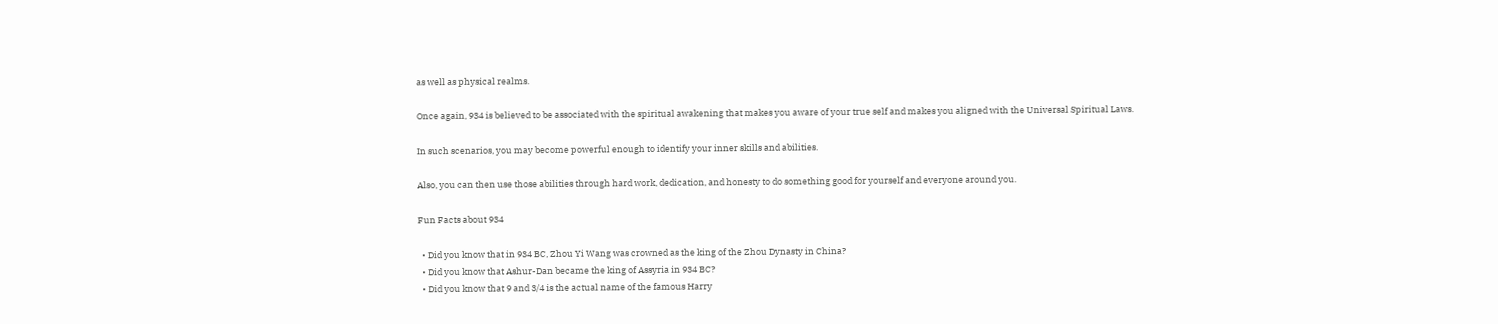as well as physical realms.

Once again, 934 is believed to be associated with the spiritual awakening that makes you aware of your true self and makes you aligned with the Universal Spiritual Laws.

In such scenarios, you may become powerful enough to identify your inner skills and abilities.

Also, you can then use those abilities through hard work, dedication, and honesty to do something good for yourself and everyone around you.

Fun Facts about 934

  • Did you know that in 934 BC, Zhou Yi Wang was crowned as the king of the Zhou Dynasty in China?
  • Did you know that Ashur-Dan became the king of Assyria in 934 BC?
  • Did you know that 9 and 3/4 is the actual name of the famous Harry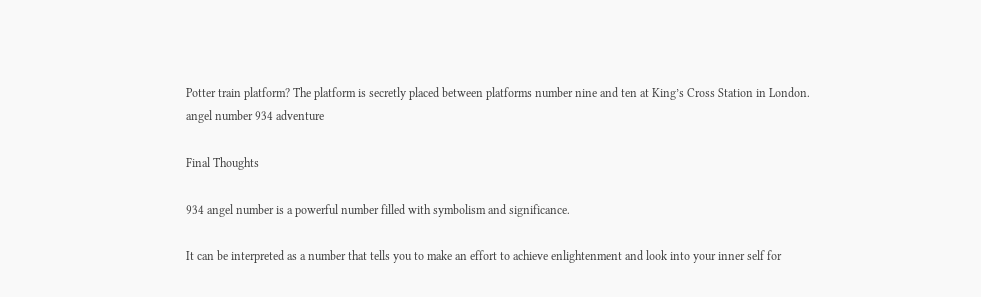Potter train platform? The platform is secretly placed between platforms number nine and ten at King’s Cross Station in London.
angel number 934 adventure

Final Thoughts

934 angel number is a powerful number filled with symbolism and significance.

It can be interpreted as a number that tells you to make an effort to achieve enlightenment and look into your inner self for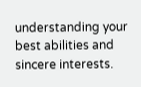understanding your best abilities and sincere interests.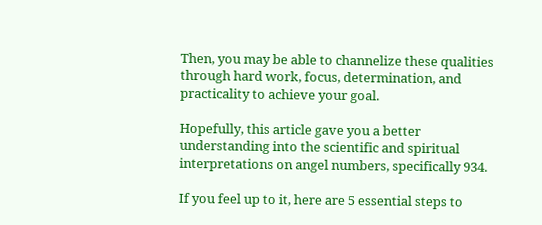Then, you may be able to channelize these qualities through hard work, focus, determination, and practicality to achieve your goal.

Hopefully, this article gave you a better understanding into the scientific and spiritual interpretations on angel numbers, specifically 934.

If you feel up to it, here are 5 essential steps to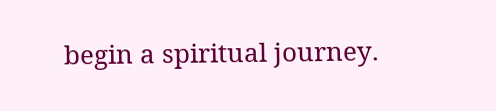begin a spiritual journey.